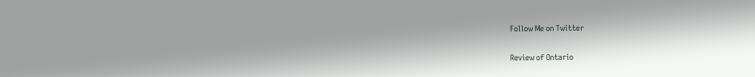Follow Me on Twitter

Review of Ontario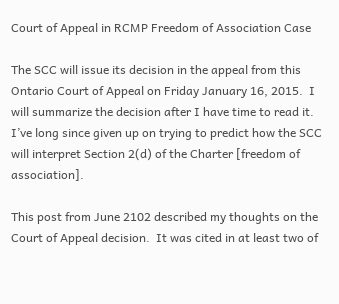Court of Appeal in RCMP Freedom of Association Case

The SCC will issue its decision in the appeal from this Ontario Court of Appeal on Friday January 16, 2015.  I will summarize the decision after I have time to read it.  I’ve long since given up on trying to predict how the SCC will interpret Section 2(d) of the Charter [freedom of association].

This post from June 2102 described my thoughts on the Court of Appeal decision.  It was cited in at least two of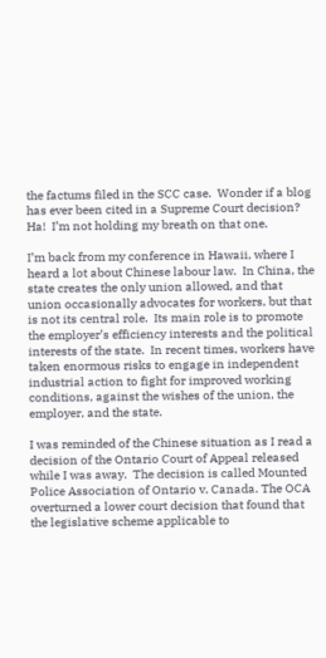the factums filed in the SCC case.  Wonder if a blog has ever been cited in a Supreme Court decision?  Ha!  I’m not holding my breath on that one.

I’m back from my conference in Hawaii, where I heard a lot about Chinese labour law.  In China, the state creates the only union allowed, and that union occasionally advocates for workers, but that is not its central role.  Its main role is to promote the employer’s efficiency interests and the political interests of the state.  In recent times, workers have taken enormous risks to engage in independent industrial action to fight for improved working conditions, against the wishes of the union, the employer, and the state.

I was reminded of the Chinese situation as I read a decision of the Ontario Court of Appeal released while I was away.  The decision is called Mounted Police Association of Ontario v. Canada. The OCA overturned a lower court decision that found that the legislative scheme applicable to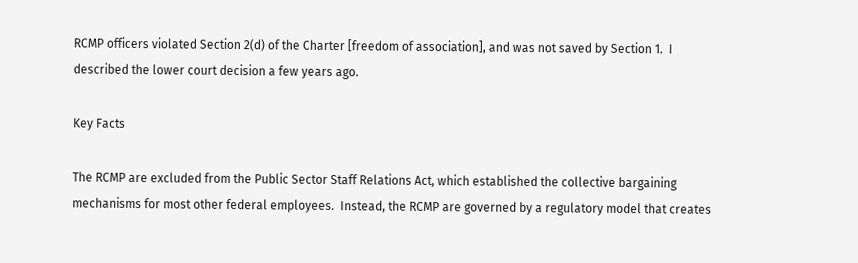RCMP officers violated Section 2(d) of the Charter [freedom of association], and was not saved by Section 1.  I described the lower court decision a few years ago.

Key Facts

The RCMP are excluded from the Public Sector Staff Relations Act, which established the collective bargaining mechanisms for most other federal employees.  Instead, the RCMP are governed by a regulatory model that creates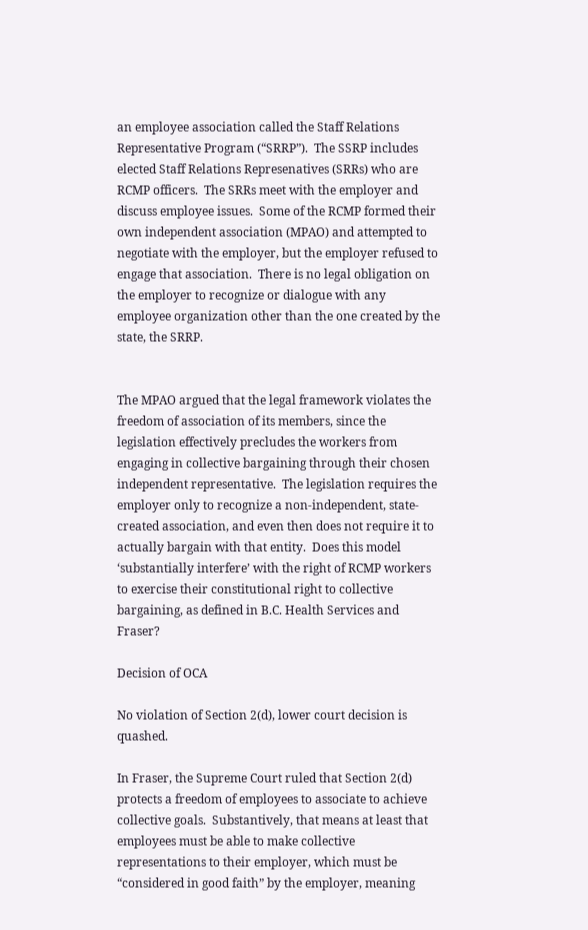an employee association called the Staff Relations Representative Program (“SRRP”).  The SSRP includes elected Staff Relations Represenatives (SRRs) who are RCMP officers.  The SRRs meet with the employer and discuss employee issues.  Some of the RCMP formed their own independent association (MPAO) and attempted to negotiate with the employer, but the employer refused to engage that association.  There is no legal obligation on the employer to recognize or dialogue with any employee organization other than the one created by the state, the SRRP.


The MPAO argued that the legal framework violates the freedom of association of its members, since the legislation effectively precludes the workers from engaging in collective bargaining through their chosen independent representative.  The legislation requires the employer only to recognize a non-independent, state-created association, and even then does not require it to actually bargain with that entity.  Does this model ‘substantially interfere’ with the right of RCMP workers to exercise their constitutional right to collective bargaining, as defined in B.C. Health Services and Fraser?

Decision of OCA

No violation of Section 2(d), lower court decision is quashed.

In Fraser, the Supreme Court ruled that Section 2(d) protects a freedom of employees to associate to achieve collective goals.  Substantively, that means at least that employees must be able to make collective representations to their employer, which must be “considered in good faith” by the employer, meaning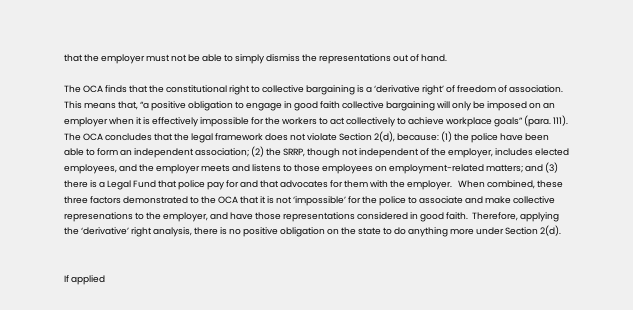that the employer must not be able to simply dismiss the representations out of hand.

The OCA finds that the constitutional right to collective bargaining is a ‘derivative right’ of freedom of association. This means that, “a positive obligation to engage in good faith collective bargaining will only be imposed on an employer when it is effectively impossible for the workers to act collectively to achieve workplace goals” (para. 111).    The OCA concludes that the legal framework does not violate Section 2(d), because: (1) the police have been able to form an independent association; (2) the SRRP, though not independent of the employer, includes elected employees, and the employer meets and listens to those employees on employment-related matters; and (3) there is a Legal Fund that police pay for and that advocates for them with the employer.   When combined, these three factors demonstrated to the OCA that it is not ‘impossible’ for the police to associate and make collective represenations to the employer, and have those representations considered in good faith.  Therefore, applying the ‘derivative’ right analysis, there is no positive obligation on the state to do anything more under Section 2(d).


If applied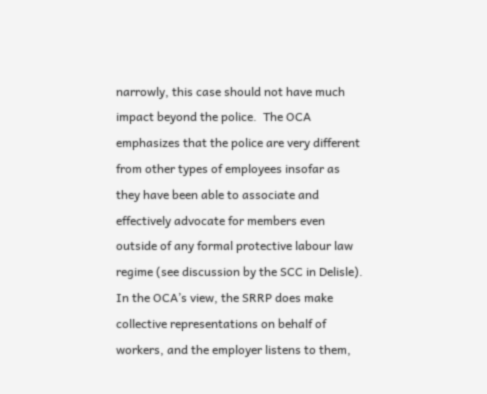narrowly, this case should not have much impact beyond the police.  The OCA emphasizes that the police are very different from other types of employees insofar as they have been able to associate and effectively advocate for members even outside of any formal protective labour law regime (see discussion by the SCC in Delisle).  In the OCA’s view, the SRRP does make collective representations on behalf of workers, and the employer listens to them,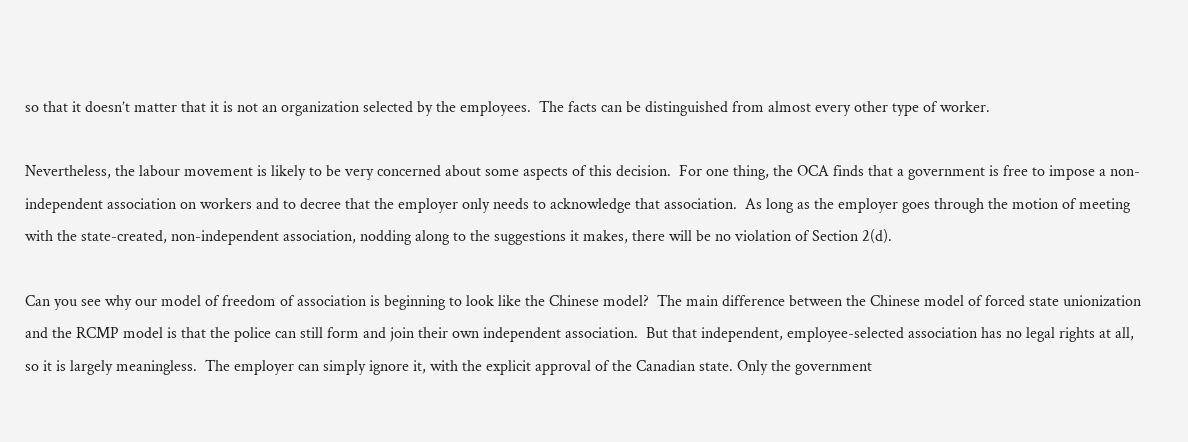so that it doesn’t matter that it is not an organization selected by the employees.  The facts can be distinguished from almost every other type of worker.

Nevertheless, the labour movement is likely to be very concerned about some aspects of this decision.  For one thing, the OCA finds that a government is free to impose a non-independent association on workers and to decree that the employer only needs to acknowledge that association.  As long as the employer goes through the motion of meeting with the state-created, non-independent association, nodding along to the suggestions it makes, there will be no violation of Section 2(d).

Can you see why our model of freedom of association is beginning to look like the Chinese model?  The main difference between the Chinese model of forced state unionization and the RCMP model is that the police can still form and join their own independent association.  But that independent, employee-selected association has no legal rights at all, so it is largely meaningless.  The employer can simply ignore it, with the explicit approval of the Canadian state. Only the government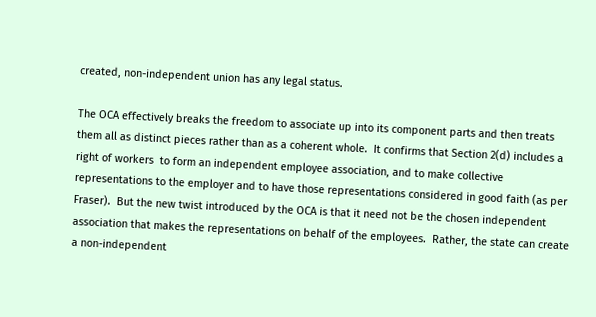created, non-independent union has any legal status.

The OCA effectively breaks the freedom to associate up into its component parts and then treats them all as distinct pieces rather than as a coherent whole.  It confirms that Section 2(d) includes a right of workers  to form an independent employee association, and to make collective representations to the employer and to have those representations considered in good faith (as per Fraser).  But the new twist introduced by the OCA is that it need not be the chosen independent association that makes the representations on behalf of the employees.  Rather, the state can create a non-independent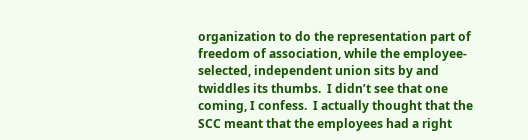organization to do the representation part of freedom of association, while the employee-selected, independent union sits by and twiddles its thumbs.  I didn’t see that one coming, I confess.  I actually thought that the SCC meant that the employees had a right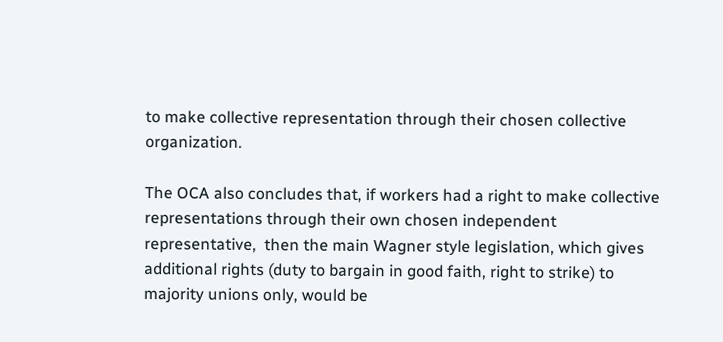to make collective representation through their chosen collective organization.

The OCA also concludes that, if workers had a right to make collective representations through their own chosen independent representative,  then the main Wagner style legislation, which gives additional rights (duty to bargain in good faith, right to strike) to majority unions only, would be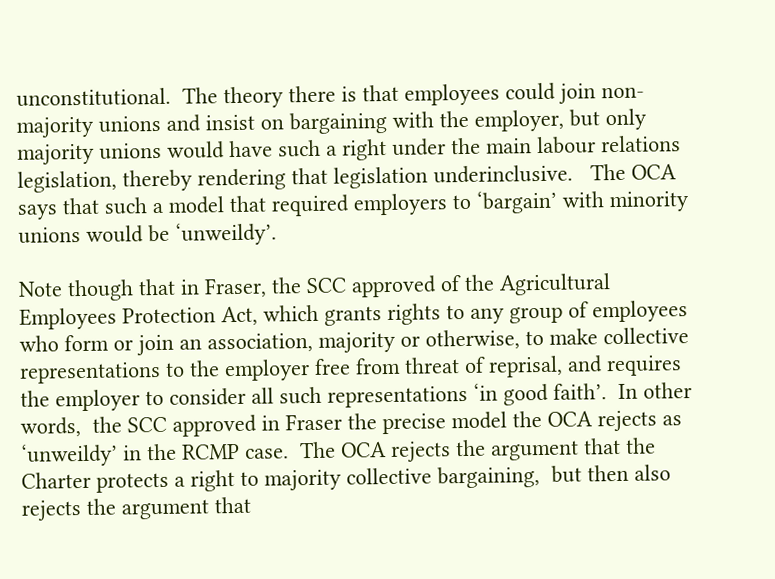unconstitutional.  The theory there is that employees could join non-majority unions and insist on bargaining with the employer, but only majority unions would have such a right under the main labour relations legislation, thereby rendering that legislation underinclusive.   The OCA says that such a model that required employers to ‘bargain’ with minority unions would be ‘unweildy’.

Note though that in Fraser, the SCC approved of the Agricultural Employees Protection Act, which grants rights to any group of employees who form or join an association, majority or otherwise, to make collective representations to the employer free from threat of reprisal, and requires the employer to consider all such representations ‘in good faith’.  In other words,  the SCC approved in Fraser the precise model the OCA rejects as ‘unweildy’ in the RCMP case.  The OCA rejects the argument that the Charter protects a right to majority collective bargaining,  but then also rejects the argument that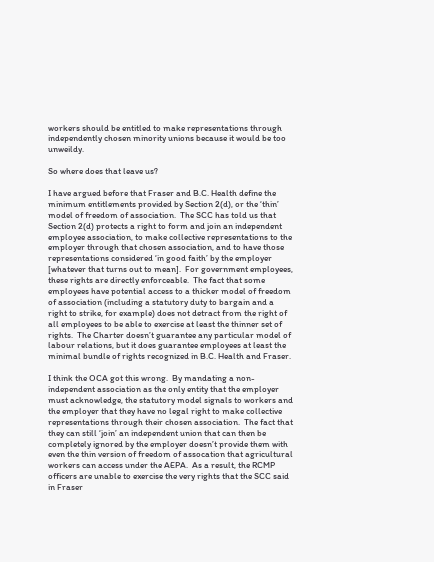workers should be entitled to make representations through independently chosen minority unions because it would be too unweildy.

So where does that leave us?

I have argued before that Fraser and B.C. Health define the minimum entitlements provided by Section 2(d), or the ‘thin’ model of freedom of association.  The SCC has told us that Section 2(d) protects a right to form and join an independent employee association, to make collective representations to the employer through that chosen association, and to have those representations considered ‘in good faith’ by the employer [whatever that turns out to mean].  For government employees, these rights are directly enforceable.  The fact that some employees have potential access to a thicker model of freedom of association (including a statutory duty to bargain and a right to strike, for example) does not detract from the right of all employees to be able to exercise at least the thinner set of rights.  The Charter doesn’t guarantee any particular model of labour relations, but it does guarantee employees at least the minimal bundle of rights recognized in B.C. Health and Fraser.

I think the OCA got this wrong.  By mandating a non-independent association as the only entity that the employer must acknowledge, the statutory model signals to workers and the employer that they have no legal right to make collective representations through their chosen association.  The fact that they can still ‘join’ an independent union that can then be completely ignored by the employer doesn’t provide them with even the thin version of freedom of assocation that agricultural workers can access under the AEPA.  As a result, the RCMP officers are unable to exercise the very rights that the SCC said in Fraser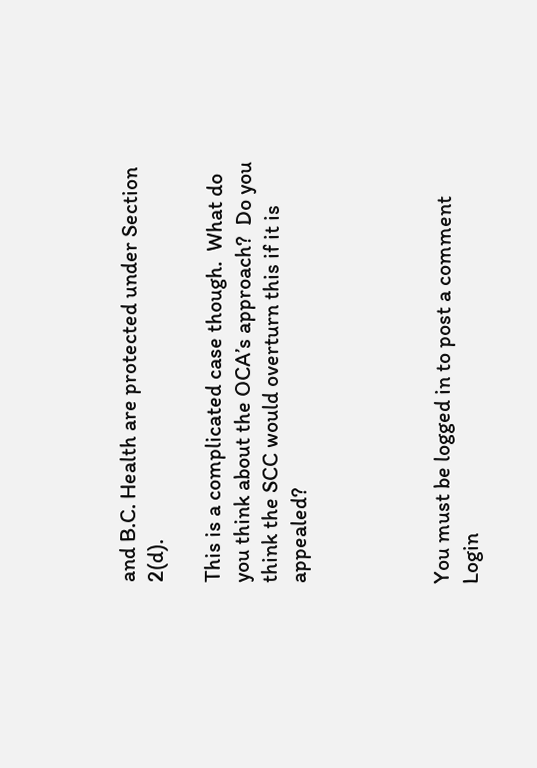and B.C. Health are protected under Section 2(d).

This is a complicated case though.  What do you think about the OCA’s approach?  Do you think the SCC would overturn this if it is appealed?




You must be logged in to post a comment Login